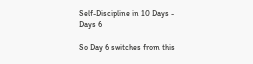Self-Discipline in 10 Days - Days 6

So Day 6 switches from this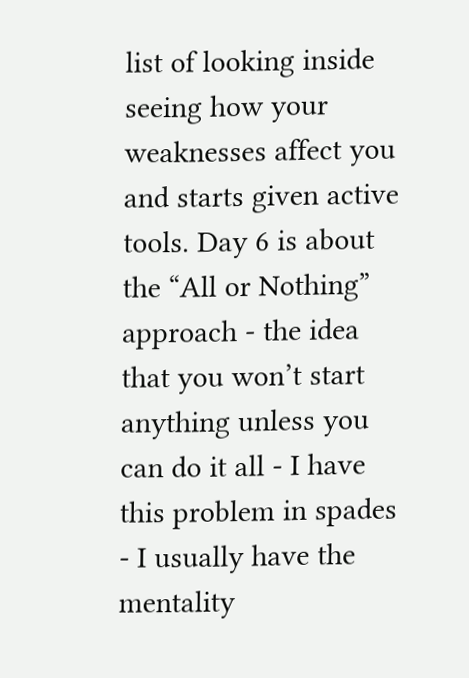list of looking inside seeing how your weaknesses affect you and starts given active tools. Day 6 is about the “All or Nothing” approach - the idea that you won’t start anything unless you can do it all - I have this problem in spades - I usually have the mentality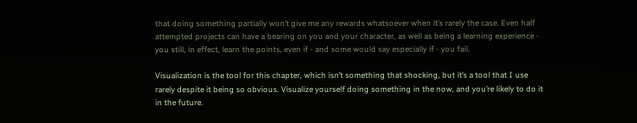that doing something partially won’t give me any rewards whatsoever when it’s rarely the case. Even half attempted projects can have a bearing on you and your character, as well as being a learning experience - you still, in effect, learn the points, even if - and some would say especially if - you fail.

Visualization is the tool for this chapter, which isn’t something that shocking, but it’s a tool that I use rarely despite it being so obvious. Visualize yourself doing something in the now, and you’re likely to do it in the future.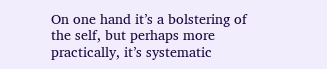On one hand it’s a bolstering of the self, but perhaps more practically, it’s systematic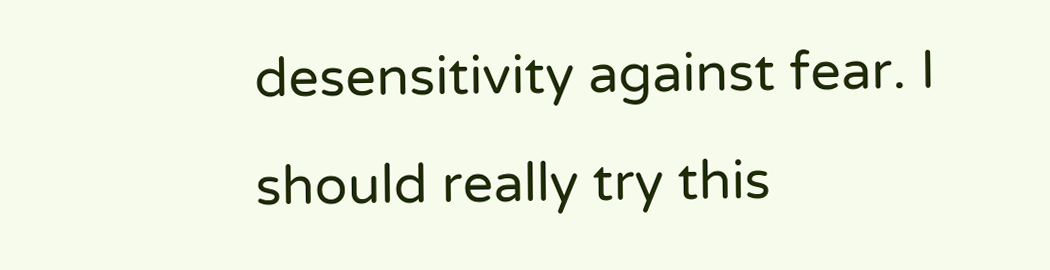desensitivity against fear. I should really try this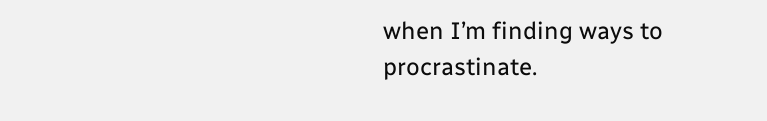when I’m finding ways to procrastinate.